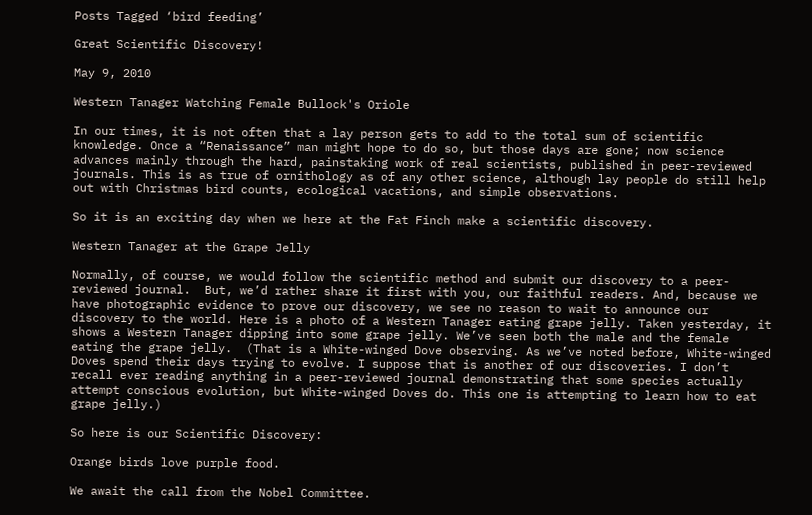Posts Tagged ‘bird feeding’

Great Scientific Discovery!

May 9, 2010

Western Tanager Watching Female Bullock's Oriole

In our times, it is not often that a lay person gets to add to the total sum of scientific knowledge. Once a “Renaissance” man might hope to do so, but those days are gone; now science advances mainly through the hard, painstaking work of real scientists, published in peer-reviewed journals. This is as true of ornithology as of any other science, although lay people do still help out with Christmas bird counts, ecological vacations, and simple observations.

So it is an exciting day when we here at the Fat Finch make a scientific discovery.

Western Tanager at the Grape Jelly

Normally, of course, we would follow the scientific method and submit our discovery to a peer-reviewed journal.  But, we’d rather share it first with you, our faithful readers. And, because we have photographic evidence to prove our discovery, we see no reason to wait to announce our discovery to the world. Here is a photo of a Western Tanager eating grape jelly. Taken yesterday, it shows a Western Tanager dipping into some grape jelly. We’ve seen both the male and the female eating the grape jelly.  (That is a White-winged Dove observing. As we’ve noted before, White-winged Doves spend their days trying to evolve. I suppose that is another of our discoveries. I don’t recall ever reading anything in a peer-reviewed journal demonstrating that some species actually attempt conscious evolution, but White-winged Doves do. This one is attempting to learn how to eat grape jelly.)

So here is our Scientific Discovery:

Orange birds love purple food.

We await the call from the Nobel Committee.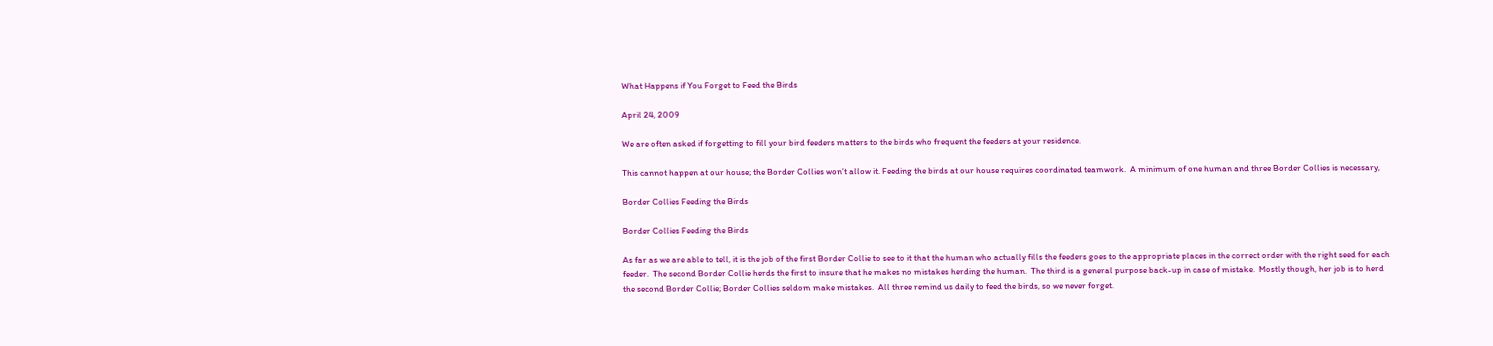What Happens if You Forget to Feed the Birds

April 24, 2009

We are often asked if forgetting to fill your bird feeders matters to the birds who frequent the feeders at your residence.

This cannot happen at our house; the Border Collies won’t allow it. Feeding the birds at our house requires coordinated teamwork.  A minimum of one human and three Border Collies is necessary,

Border Collies Feeding the Birds

Border Collies Feeding the Birds

As far as we are able to tell, it is the job of the first Border Collie to see to it that the human who actually fills the feeders goes to the appropriate places in the correct order with the right seed for each feeder.  The second Border Collie herds the first to insure that he makes no mistakes herding the human.  The third is a general purpose back-up in case of mistake.  Mostly though, her job is to herd the second Border Collie; Border Collies seldom make mistakes.  All three remind us daily to feed the birds, so we never forget.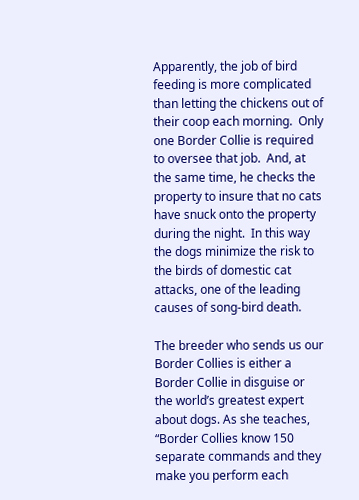Apparently, the job of bird feeding is more complicated than letting the chickens out of their coop each morning.  Only one Border Collie is required to oversee that job.  And, at the same time, he checks the property to insure that no cats have snuck onto the property during the night.  In this way the dogs minimize the risk to the birds of domestic cat attacks, one of the leading causes of song-bird death.

The breeder who sends us our Border Collies is either a Border Collie in disguise or the world’s greatest expert about dogs. As she teaches, “Border Collies know 150 separate commands and they make you perform each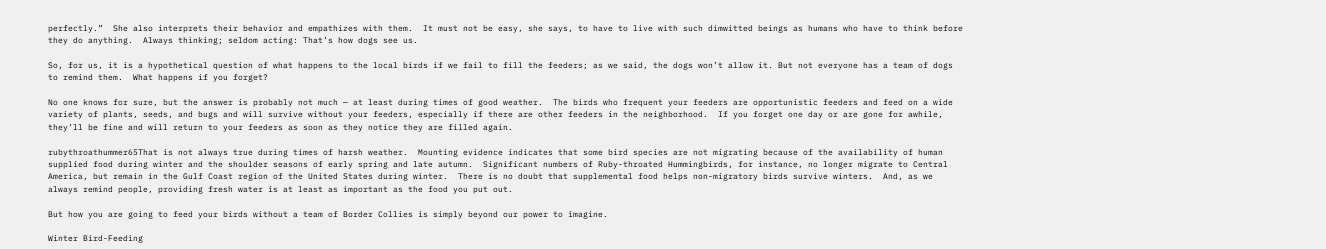perfectly.”  She also interprets their behavior and empathizes with them.  It must not be easy, she says, to have to live with such dimwitted beings as humans who have to think before they do anything.  Always thinking; seldom acting: That’s how dogs see us.

So, for us, it is a hypothetical question of what happens to the local birds if we fail to fill the feeders; as we said, the dogs won’t allow it. But not everyone has a team of dogs to remind them.  What happens if you forget?

No one knows for sure, but the answer is probably not much — at least during times of good weather.  The birds who frequent your feeders are opportunistic feeders and feed on a wide variety of plants, seeds, and bugs and will survive without your feeders, especially if there are other feeders in the neighborhood.  If you forget one day or are gone for awhile, they’ll be fine and will return to your feeders as soon as they notice they are filled again.

rubythroathummer65That is not always true during times of harsh weather.  Mounting evidence indicates that some bird species are not migrating because of the availability of human supplied food during winter and the shoulder seasons of early spring and late autumn.  Significant numbers of Ruby-throated Hummingbirds, for instance, no longer migrate to Central America, but remain in the Gulf Coast region of the United States during winter.  There is no doubt that supplemental food helps non-migratory birds survive winters.  And, as we always remind people, providing fresh water is at least as important as the food you put out.

But how you are going to feed your birds without a team of Border Collies is simply beyond our power to imagine.

Winter Bird-Feeding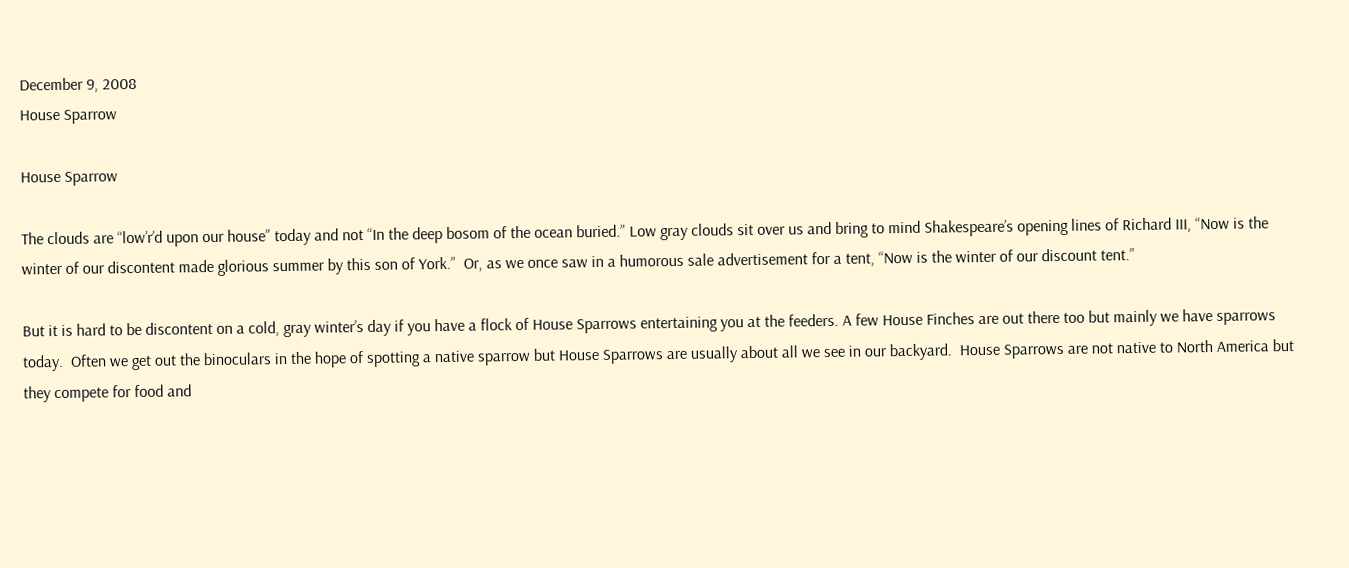December 9, 2008
House Sparrow

House Sparrow

The clouds are “low’r’d upon our house” today and not “In the deep bosom of the ocean buried.” Low gray clouds sit over us and bring to mind Shakespeare’s opening lines of Richard III, “Now is the winter of our discontent made glorious summer by this son of York.”  Or, as we once saw in a humorous sale advertisement for a tent, “Now is the winter of our discount tent.”

But it is hard to be discontent on a cold, gray winter’s day if you have a flock of House Sparrows entertaining you at the feeders. A few House Finches are out there too but mainly we have sparrows today.  Often we get out the binoculars in the hope of spotting a native sparrow but House Sparrows are usually about all we see in our backyard.  House Sparrows are not native to North America but they compete for food and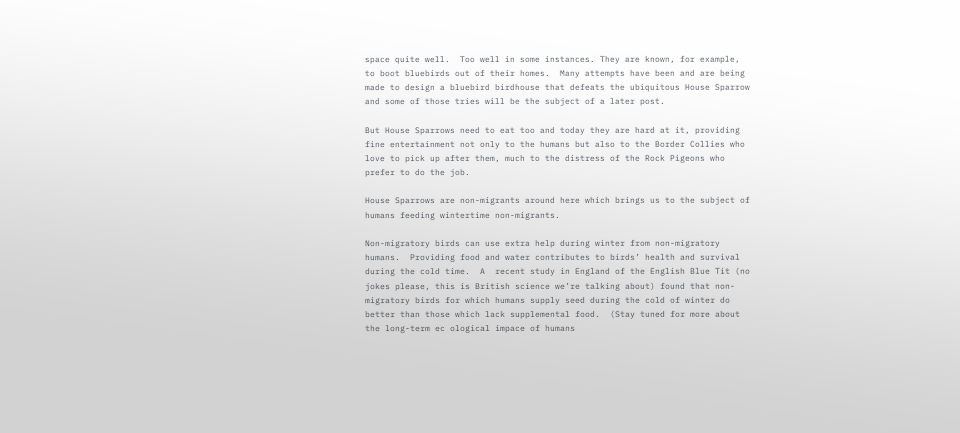space quite well.  Too well in some instances. They are known, for example, to boot bluebirds out of their homes.  Many attempts have been and are being made to design a bluebird birdhouse that defeats the ubiquitous House Sparrow and some of those tries will be the subject of a later post.

But House Sparrows need to eat too and today they are hard at it, providing fine entertainment not only to the humans but also to the Border Collies who love to pick up after them, much to the distress of the Rock Pigeons who prefer to do the job.

House Sparrows are non-migrants around here which brings us to the subject of humans feeding wintertime non-migrants.

Non-migratory birds can use extra help during winter from non-migratory  humans.  Providing food and water contributes to birds’ health and survival during the cold time.  A  recent study in England of the English Blue Tit (no jokes please, this is British science we’re talking about) found that non-migratory birds for which humans supply seed during the cold of winter do better than those which lack supplemental food.  (Stay tuned for more about the long-term ec ological impace of humans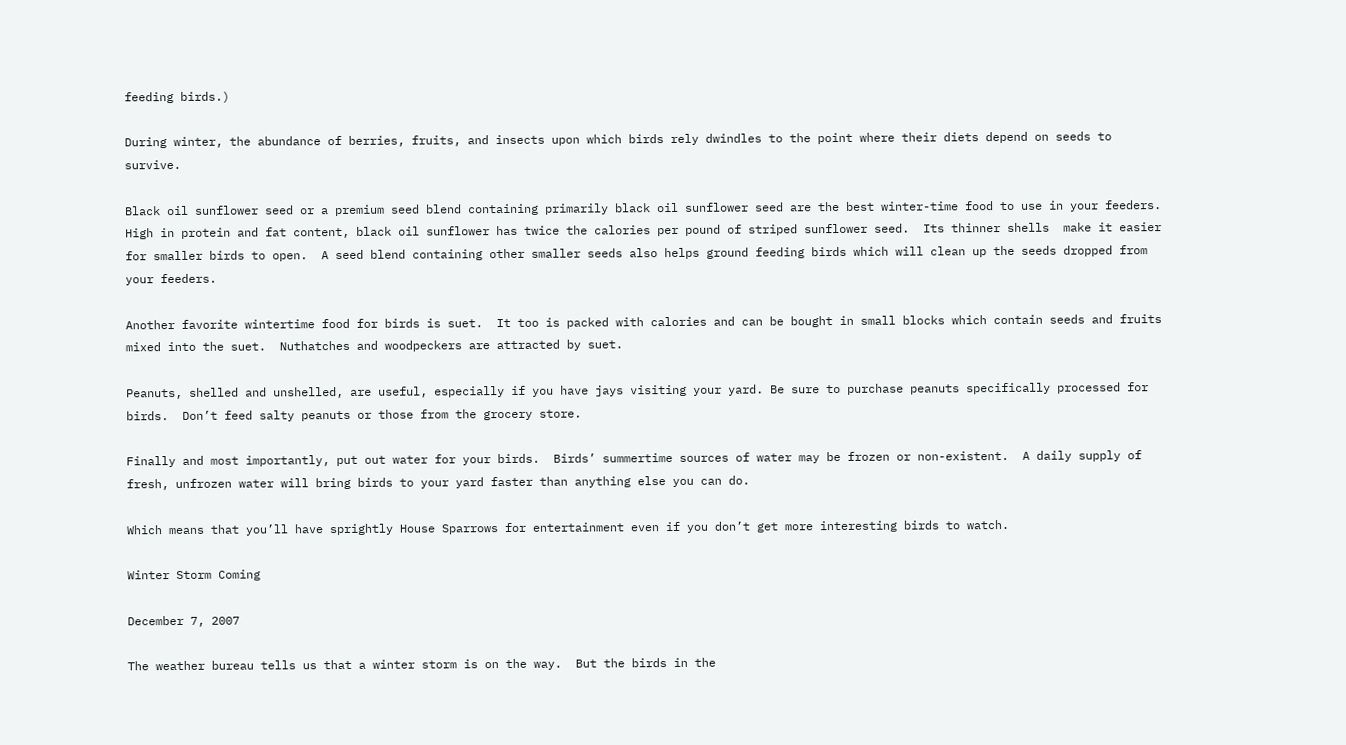feeding birds.)

During winter, the abundance of berries, fruits, and insects upon which birds rely dwindles to the point where their diets depend on seeds to survive.

Black oil sunflower seed or a premium seed blend containing primarily black oil sunflower seed are the best winter-time food to use in your feeders. High in protein and fat content, black oil sunflower has twice the calories per pound of striped sunflower seed.  Its thinner shells  make it easier for smaller birds to open.  A seed blend containing other smaller seeds also helps ground feeding birds which will clean up the seeds dropped from your feeders.

Another favorite wintertime food for birds is suet.  It too is packed with calories and can be bought in small blocks which contain seeds and fruits mixed into the suet.  Nuthatches and woodpeckers are attracted by suet.

Peanuts, shelled and unshelled, are useful, especially if you have jays visiting your yard. Be sure to purchase peanuts specifically processed for birds.  Don’t feed salty peanuts or those from the grocery store.

Finally and most importantly, put out water for your birds.  Birds’ summertime sources of water may be frozen or non-existent.  A daily supply of fresh, unfrozen water will bring birds to your yard faster than anything else you can do.

Which means that you’ll have sprightly House Sparrows for entertainment even if you don’t get more interesting birds to watch.

Winter Storm Coming

December 7, 2007

The weather bureau tells us that a winter storm is on the way.  But the birds in the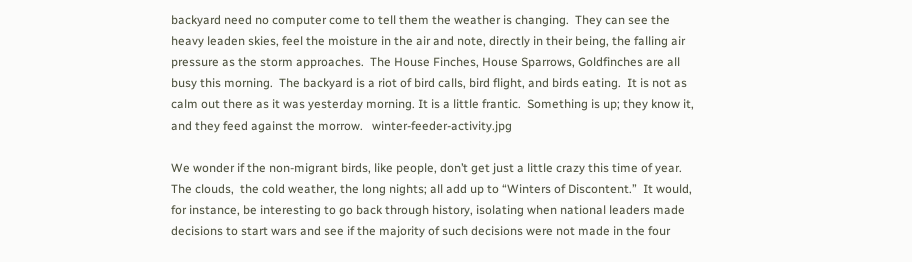backyard need no computer come to tell them the weather is changing.  They can see the heavy leaden skies, feel the moisture in the air and note, directly in their being, the falling air pressure as the storm approaches.  The House Finches, House Sparrows, Goldfinches are all busy this morning.  The backyard is a riot of bird calls, bird flight, and birds eating.  It is not as calm out there as it was yesterday morning. It is a little frantic.  Something is up; they know it, and they feed against the morrow.   winter-feeder-activity.jpg

We wonder if the non-migrant birds, like people, don’t get just a little crazy this time of year.  The clouds,  the cold weather, the long nights; all add up to “Winters of Discontent.”  It would, for instance, be interesting to go back through history, isolating when national leaders made decisions to start wars and see if the majority of such decisions were not made in the four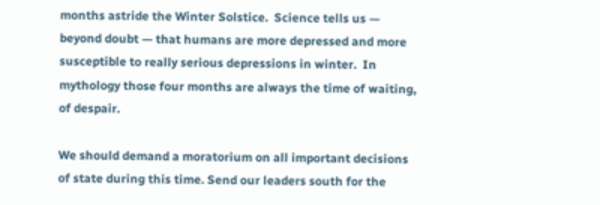months astride the Winter Solstice.  Science tells us — beyond doubt — that humans are more depressed and more susceptible to really serious depressions in winter.  In mythology those four months are always the time of waiting, of despair.

We should demand a moratorium on all important decisions of state during this time. Send our leaders south for the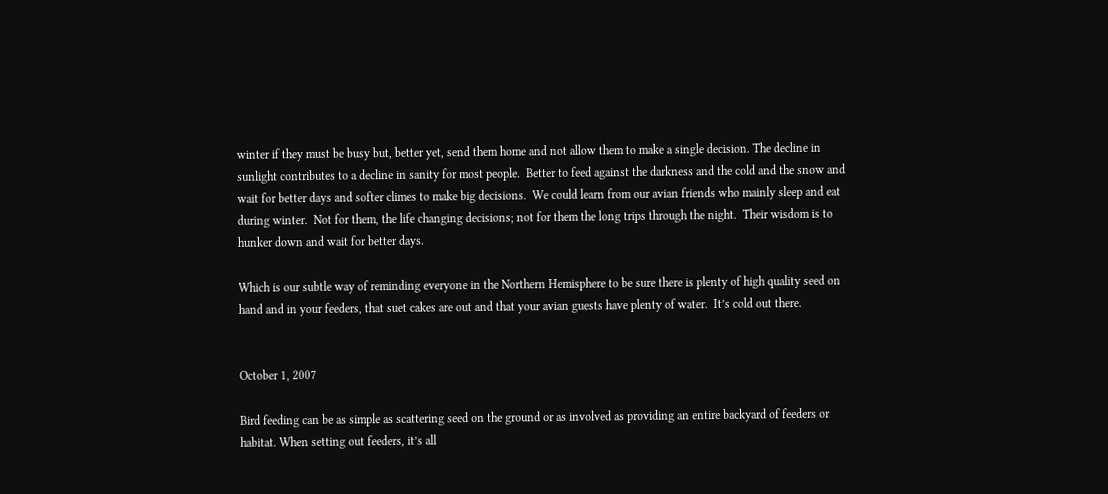winter if they must be busy but, better yet, send them home and not allow them to make a single decision. The decline in sunlight contributes to a decline in sanity for most people.  Better to feed against the darkness and the cold and the snow and wait for better days and softer climes to make big decisions.  We could learn from our avian friends who mainly sleep and eat during winter.  Not for them, the life changing decisions; not for them the long trips through the night.  Their wisdom is to hunker down and wait for better days.

Which is our subtle way of reminding everyone in the Northern Hemisphere to be sure there is plenty of high quality seed on hand and in your feeders, that suet cakes are out and that your avian guests have plenty of water.  It’s cold out there.


October 1, 2007

Bird feeding can be as simple as scattering seed on the ground or as involved as providing an entire backyard of feeders or habitat. When setting out feeders, it’s all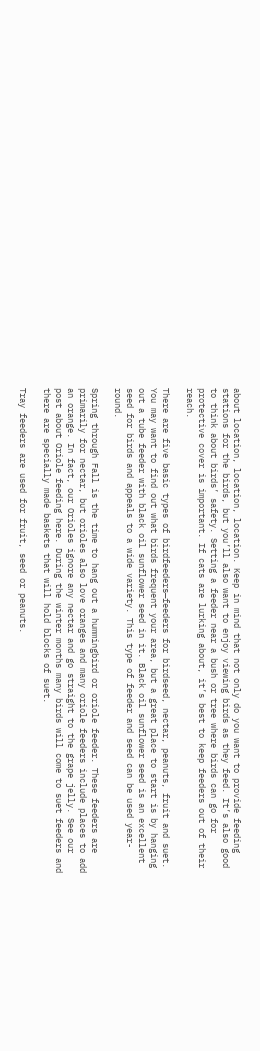about location, location, location. Keep in mind that not only do you want to provide feeding stations for the birds, but you’ll also want to enjoy viewing birds as they feed. It’s also good to think about birds’ safety. Setting a feeder near a bush or tree where birds can go for protective cover is important. If cats are lurking about, it’s best to keep feeders out of their reach.

There are five basic types of birdfeeders—feeders for birdseed, nectar, peanuts, fruit and suet. You may want to find out what birds frequent your area, but a great place to start is by hanging out a tube feeder with black oil sunflower seed in it. Black oil sunflower seed is an excellent seed for birds and appeals to a wide variety. This type of feeder and seed can be used year-round.

Spring through Fall is the time to hang out a hummingbird or oriole feeder. These feeders are primarily for nectar, but orioles also love oranges and many oriole feeders include places to add an orange. In fact, our Orioles ignore any nectar and go straight to the grape jelly. See our post about Oriole feeding here. During the winter months many birds will come to suet feeders and there are specially made baskets that will hold blocks of suet.

Tray feeders are used for fruit, seed or peanuts.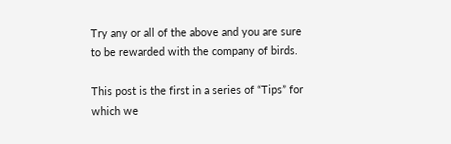Try any or all of the above and you are sure to be rewarded with the company of birds.

This post is the first in a series of “Tips” for which we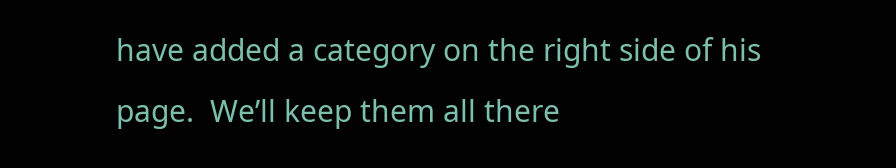have added a category on the right side of his page.  We’ll keep them all there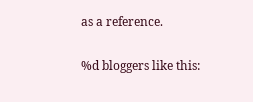as a reference.

%d bloggers like this: